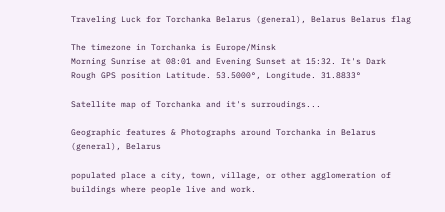Traveling Luck for Torchanka Belarus (general), Belarus Belarus flag

The timezone in Torchanka is Europe/Minsk
Morning Sunrise at 08:01 and Evening Sunset at 15:32. It's Dark
Rough GPS position Latitude. 53.5000°, Longitude. 31.8833°

Satellite map of Torchanka and it's surroudings...

Geographic features & Photographs around Torchanka in Belarus (general), Belarus

populated place a city, town, village, or other agglomeration of buildings where people live and work.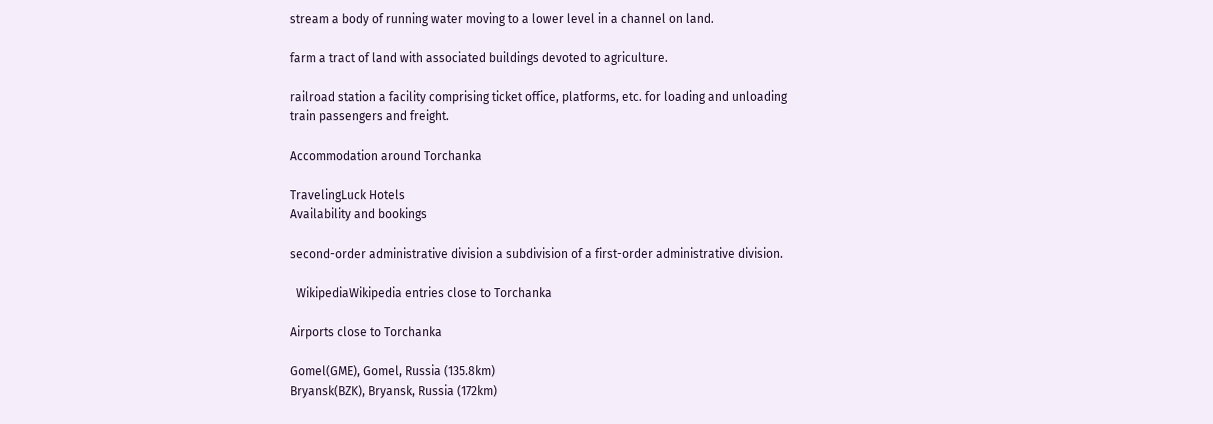stream a body of running water moving to a lower level in a channel on land.

farm a tract of land with associated buildings devoted to agriculture.

railroad station a facility comprising ticket office, platforms, etc. for loading and unloading train passengers and freight.

Accommodation around Torchanka

TravelingLuck Hotels
Availability and bookings

second-order administrative division a subdivision of a first-order administrative division.

  WikipediaWikipedia entries close to Torchanka

Airports close to Torchanka

Gomel(GME), Gomel, Russia (135.8km)
Bryansk(BZK), Bryansk, Russia (172km)